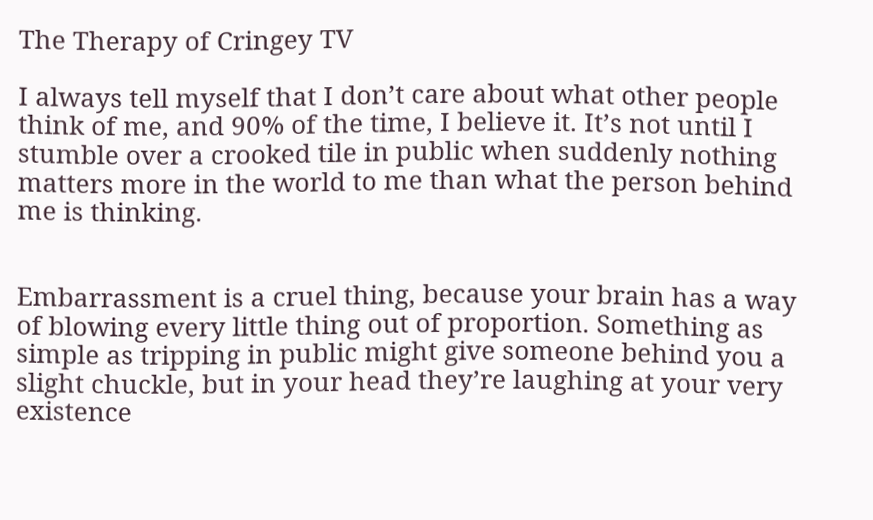The Therapy of Cringey TV

I always tell myself that I don’t care about what other people think of me, and 90% of the time, I believe it. It’s not until I stumble over a crooked tile in public when suddenly nothing matters more in the world to me than what the person behind me is thinking.


Embarrassment is a cruel thing, because your brain has a way of blowing every little thing out of proportion. Something as simple as tripping in public might give someone behind you a slight chuckle, but in your head they’re laughing at your very existence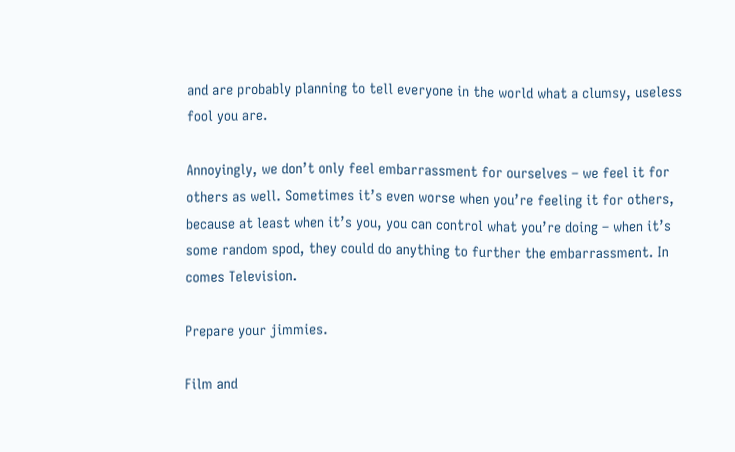and are probably planning to tell everyone in the world what a clumsy, useless fool you are.

Annoyingly, we don’t only feel embarrassment for ourselves – we feel it for others as well. Sometimes it’s even worse when you’re feeling it for others, because at least when it’s you, you can control what you’re doing – when it’s some random spod, they could do anything to further the embarrassment. In comes Television.

Prepare your jimmies.

Film and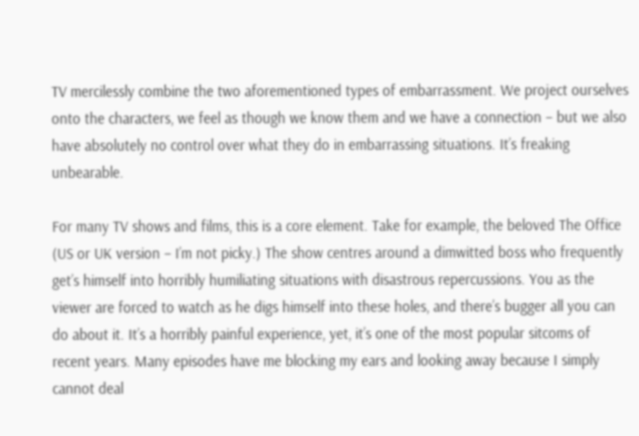TV mercilessly combine the two aforementioned types of embarrassment. We project ourselves onto the characters, we feel as though we know them and we have a connection – but we also have absolutely no control over what they do in embarrassing situations. It’s freaking unbearable.

For many TV shows and films, this is a core element. Take for example, the beloved The Office (US or UK version – I’m not picky.) The show centres around a dimwitted boss who frequently get’s himself into horribly humiliating situations with disastrous repercussions. You as the viewer are forced to watch as he digs himself into these holes, and there’s bugger all you can do about it. It’s a horribly painful experience, yet, it’s one of the most popular sitcoms of recent years. Many episodes have me blocking my ears and looking away because I simply cannot deal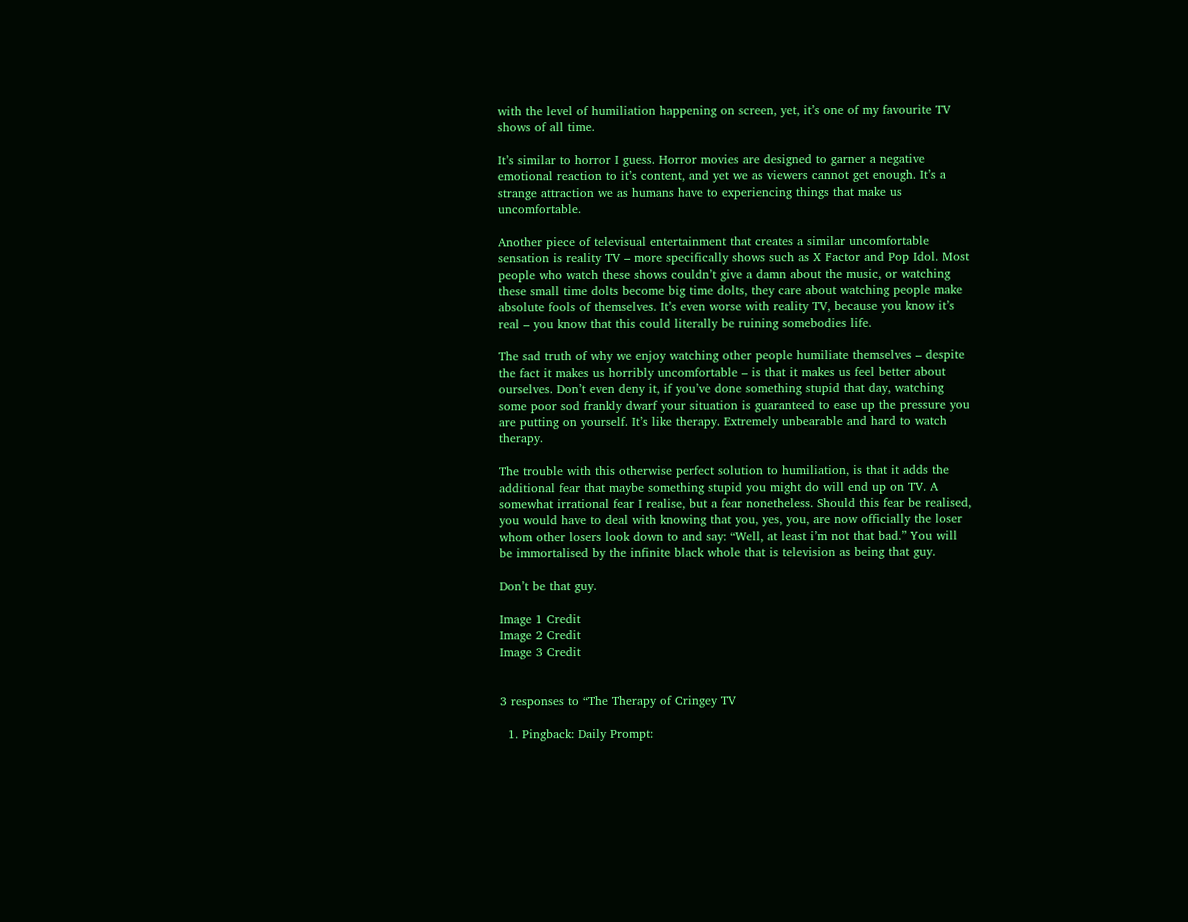with the level of humiliation happening on screen, yet, it’s one of my favourite TV shows of all time.

It’s similar to horror I guess. Horror movies are designed to garner a negative emotional reaction to it’s content, and yet we as viewers cannot get enough. It’s a strange attraction we as humans have to experiencing things that make us uncomfortable.

Another piece of televisual entertainment that creates a similar uncomfortable sensation is reality TV – more specifically shows such as X Factor and Pop Idol. Most people who watch these shows couldn’t give a damn about the music, or watching these small time dolts become big time dolts, they care about watching people make absolute fools of themselves. It’s even worse with reality TV, because you know it’s real – you know that this could literally be ruining somebodies life.

The sad truth of why we enjoy watching other people humiliate themselves – despite the fact it makes us horribly uncomfortable – is that it makes us feel better about ourselves. Don’t even deny it, if you’ve done something stupid that day, watching some poor sod frankly dwarf your situation is guaranteed to ease up the pressure you are putting on yourself. It’s like therapy. Extremely unbearable and hard to watch therapy.

The trouble with this otherwise perfect solution to humiliation, is that it adds the additional fear that maybe something stupid you might do will end up on TV. A somewhat irrational fear I realise, but a fear nonetheless. Should this fear be realised, you would have to deal with knowing that you, yes, you, are now officially the loser whom other losers look down to and say: “Well, at least i’m not that bad.” You will be immortalised by the infinite black whole that is television as being that guy.

Don’t be that guy.

Image 1 Credit
Image 2 Credit
Image 3 Credit


3 responses to “The Therapy of Cringey TV

  1. Pingback: Daily Prompt: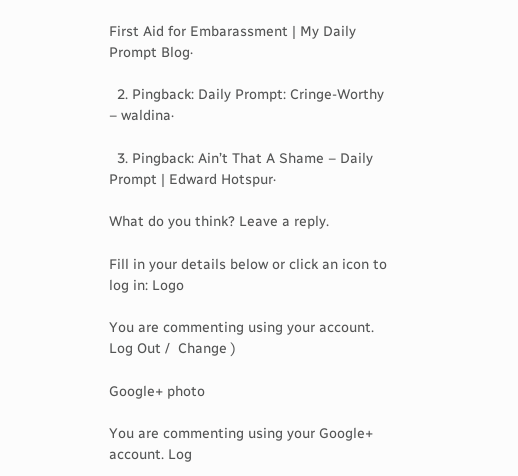First Aid for Embarassment | My Daily Prompt Blog·

  2. Pingback: Daily Prompt: Cringe-Worthy – waldina·

  3. Pingback: Ain’t That A Shame – Daily Prompt | Edward Hotspur·

What do you think? Leave a reply.

Fill in your details below or click an icon to log in: Logo

You are commenting using your account. Log Out /  Change )

Google+ photo

You are commenting using your Google+ account. Log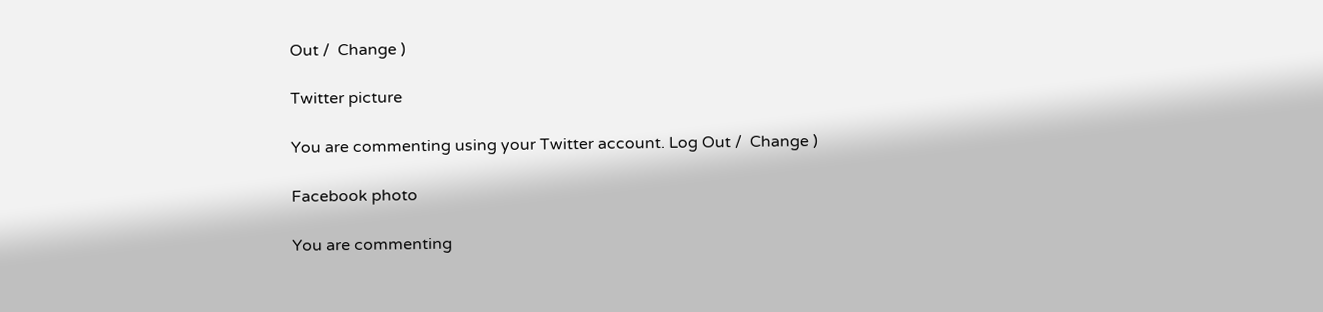Out /  Change )

Twitter picture

You are commenting using your Twitter account. Log Out /  Change )

Facebook photo

You are commenting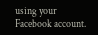using your Facebook account.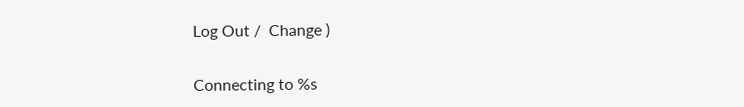Log Out /  Change )


Connecting to %s